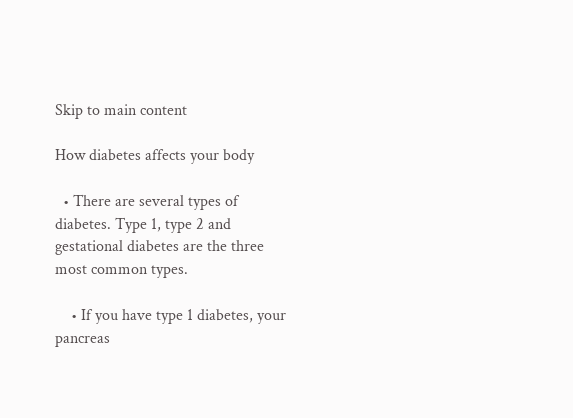Skip to main content

How diabetes affects your body

  • There are several types of diabetes. Type 1, type 2 and gestational diabetes are the three most common types.

    • If you have type 1 diabetes, your pancreas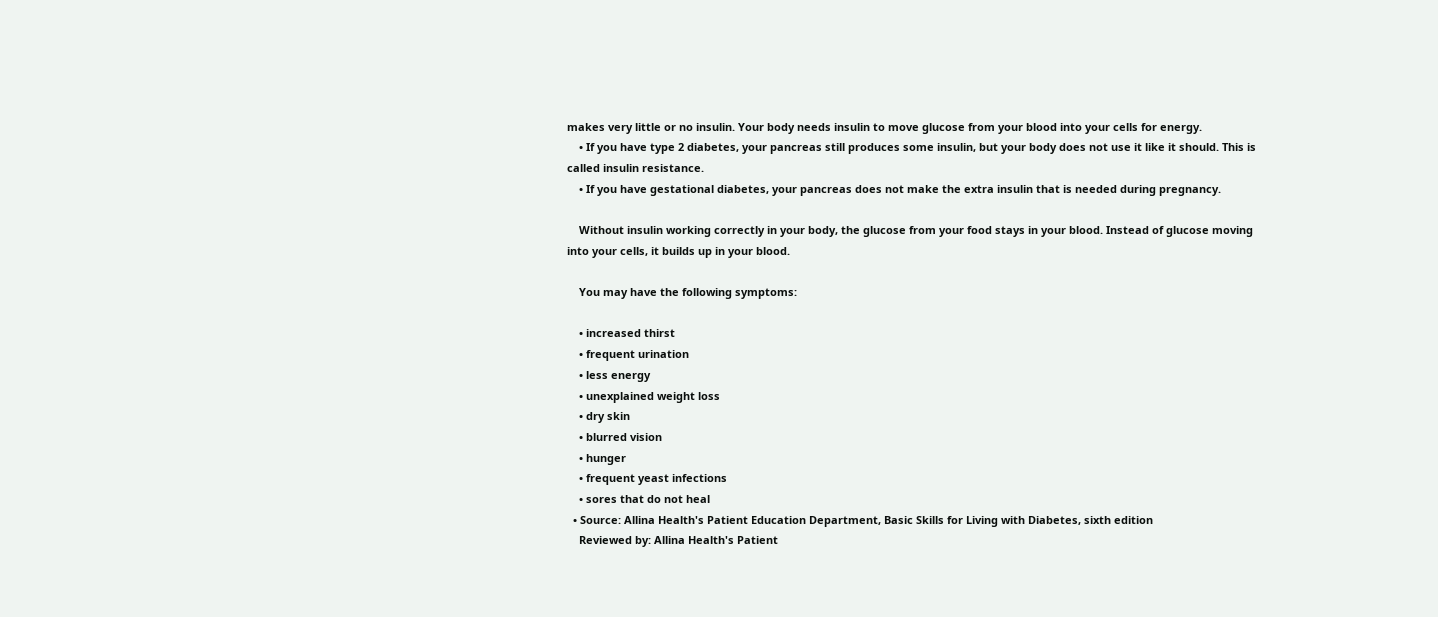makes very little or no insulin. Your body needs insulin to move glucose from your blood into your cells for energy.
    • If you have type 2 diabetes, your pancreas still produces some insulin, but your body does not use it like it should. This is called insulin resistance.
    • If you have gestational diabetes, your pancreas does not make the extra insulin that is needed during pregnancy.

    Without insulin working correctly in your body, the glucose from your food stays in your blood. Instead of glucose moving into your cells, it builds up in your blood.

    You may have the following symptoms:

    • increased thirst
    • frequent urination
    • less energy
    • unexplained weight loss
    • dry skin
    • blurred vision
    • hunger
    • frequent yeast infections
    • sores that do not heal
  • Source: Allina Health's Patient Education Department, Basic Skills for Living with Diabetes, sixth edition
    Reviewed by: Allina Health's Patient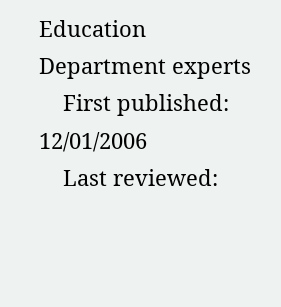Education Department experts
    First published: 12/01/2006
    Last reviewed: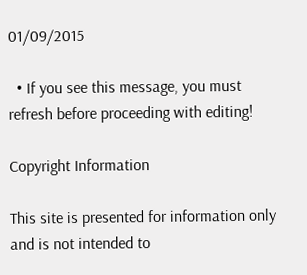01/09/2015

  • If you see this message, you must refresh before proceeding with editing!

Copyright Information

This site is presented for information only and is not intended to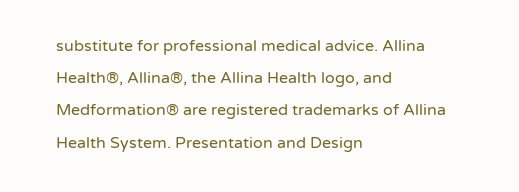substitute for professional medical advice. Allina Health®, Allina®, the Allina Health logo, and Medformation® are registered trademarks of Allina Health System. Presentation and Design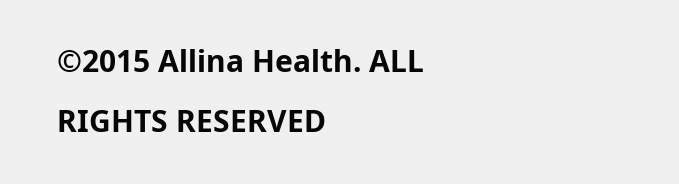©2015 Allina Health. ALL RIGHTS RESERVED